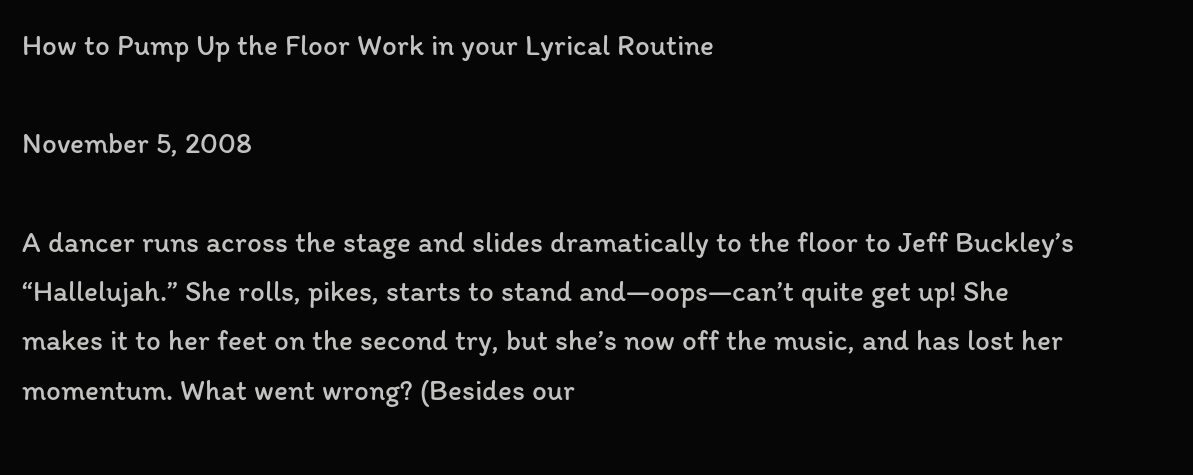How to Pump Up the Floor Work in your Lyrical Routine

November 5, 2008

A dancer runs across the stage and slides dramatically to the floor to Jeff Buckley’s “Hallelujah.” She rolls, pikes, starts to stand and—oops—can’t quite get up! She makes it to her feet on the second try, but she’s now off the music, and has lost her momentum. What went wrong? (Besides our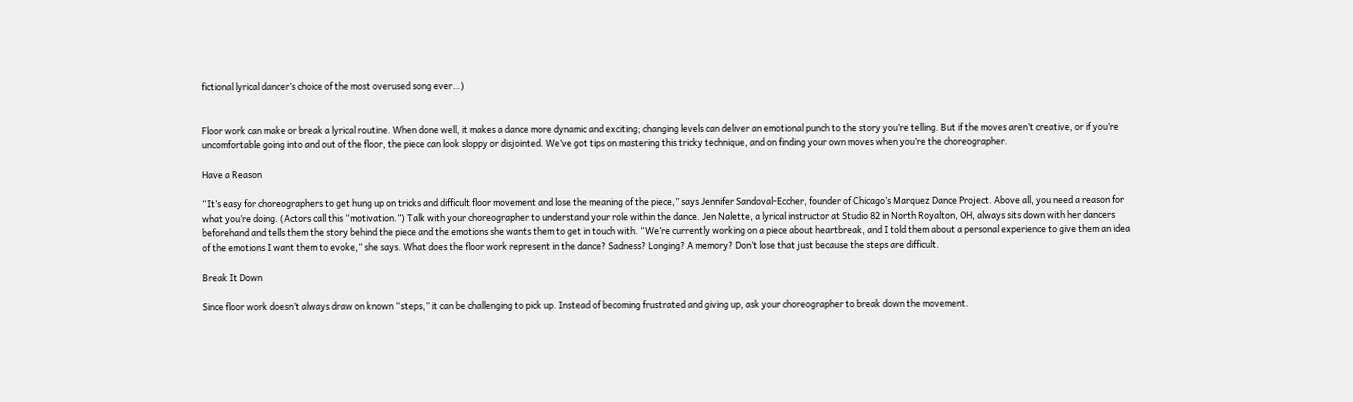fictional lyrical dancer’s choice of the most overused song ever…)


Floor work can make or break a lyrical routine. When done well, it makes a dance more dynamic and exciting; changing levels can deliver an emotional punch to the story you’re telling. But if the moves aren’t creative, or if you’re uncomfortable going into and out of the floor, the piece can look sloppy or disjointed. We’ve got tips on mastering this tricky technique, and on finding your own moves when you’re the choreographer.

Have a Reason

“It’s easy for choreographers to get hung up on tricks and difficult floor movement and lose the meaning of the piece,” says Jennifer Sandoval-Eccher, founder of Chicago’s Marquez Dance Project. Above all, you need a reason for what you’re doing. (Actors call this “motivation.”) Talk with your choreographer to understand your role within the dance. Jen Nalette, a lyrical instructor at Studio 82 in North Royalton, OH, always sits down with her dancers beforehand and tells them the story behind the piece and the emotions she wants them to get in touch with. “We’re currently working on a piece about heartbreak, and I told them about a personal experience to give them an idea of the emotions I want them to evoke,” she says. What does the floor work represent in the dance? Sadness? Longing? A memory? Don’t lose that just because the steps are difficult.

Break It Down

Since floor work doesn’t always draw on known “steps,” it can be challenging to pick up. Instead of becoming frustrated and giving up, ask your choreographer to break down the movement.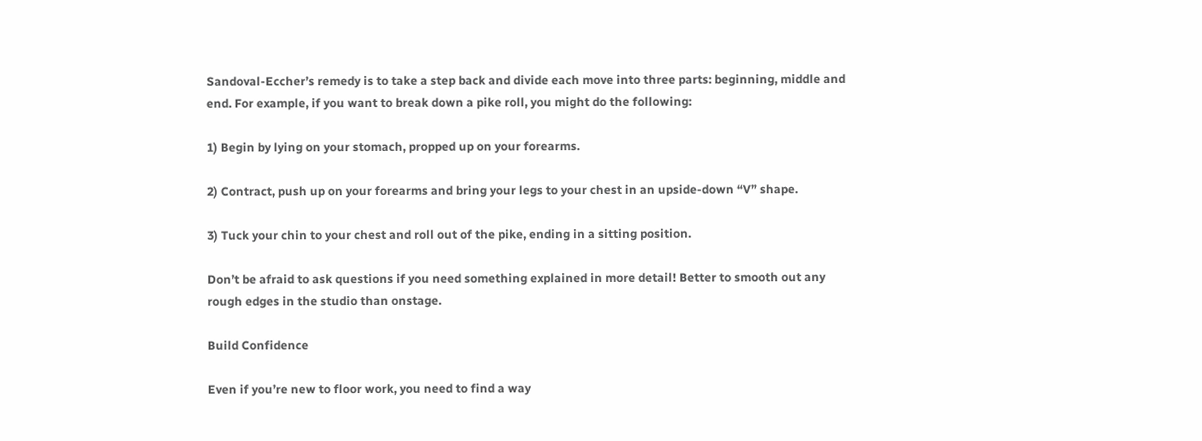Sandoval-Eccher’s remedy is to take a step back and divide each move into three parts: beginning, middle and end. For example, if you want to break down a pike roll, you might do the following:

1) Begin by lying on your stomach, propped up on your forearms.

2) Contract, push up on your forearms and bring your legs to your chest in an upside-down “V” shape.

3) Tuck your chin to your chest and roll out of the pike, ending in a sitting position.

Don’t be afraid to ask questions if you need something explained in more detail! Better to smooth out any rough edges in the studio than onstage.

Build Confidence

Even if you’re new to floor work, you need to find a way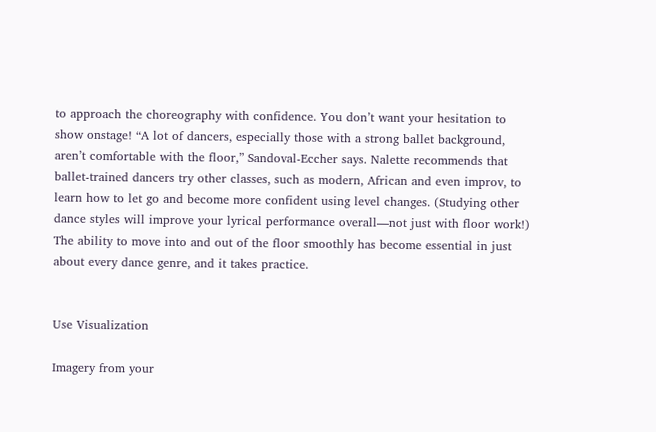to approach the choreography with confidence. You don’t want your hesitation to show onstage! “A lot of dancers, especially those with a strong ballet background, aren’t comfortable with the floor,” Sandoval-Eccher says. Nalette recommends that ballet-trained dancers try other classes, such as modern, African and even improv, to learn how to let go and become more confident using level changes. (Studying other dance styles will improve your lyrical performance overall—not just with floor work!) The ability to move into and out of the floor smoothly has become essential in just about every dance genre, and it takes practice.


Use Visualization

Imagery from your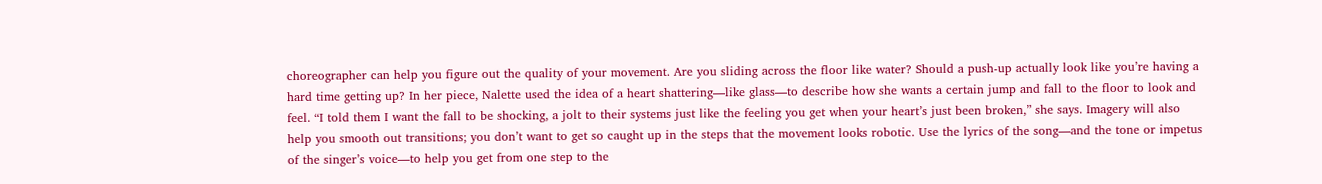choreographer can help you figure out the quality of your movement. Are you sliding across the floor like water? Should a push-up actually look like you’re having a hard time getting up? In her piece, Nalette used the idea of a heart shattering—like glass—to describe how she wants a certain jump and fall to the floor to look and feel. “I told them I want the fall to be shocking, a jolt to their systems just like the feeling you get when your heart’s just been broken,” she says. Imagery will also help you smooth out transitions; you don’t want to get so caught up in the steps that the movement looks robotic. Use the lyrics of the song—and the tone or impetus of the singer’s voice—to help you get from one step to the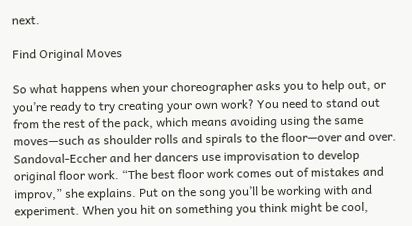next.

Find Original Moves

So what happens when your choreographer asks you to help out, or you’re ready to try creating your own work? You need to stand out from the rest of the pack, which means avoiding using the same moves—such as shoulder rolls and spirals to the floor—over and over. Sandoval-Eccher and her dancers use improvisation to develop original floor work. “The best floor work comes out of mistakes and improv,” she explains. Put on the song you’ll be working with and experiment. When you hit on something you think might be cool,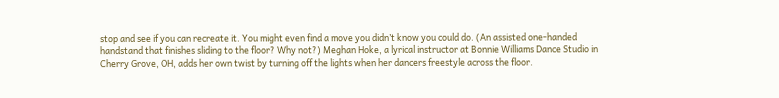stop and see if you can recreate it. You might even find a move you didn’t know you could do. (An assisted one-handed handstand that finishes sliding to the floor? Why not?) Meghan Hoke, a lyrical instructor at Bonnie Williams Dance Studio in Cherry Grove, OH, adds her own twist by turning off the lights when her dancers freestyle across the floor.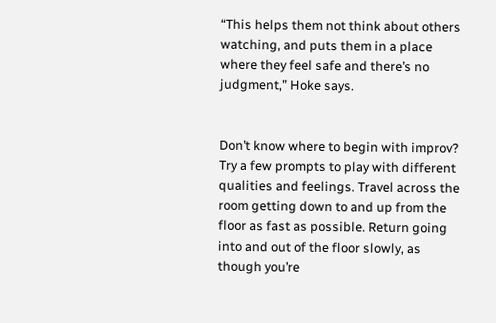“This helps them not think about others watching, and puts them in a place where they feel safe and there’s no judgment,” Hoke says.


Don’t know where to begin with improv? Try a few prompts to play with different qualities and feelings. Travel across the room getting down to and up from the floor as fast as possible. Return going into and out of the floor slowly, as though you’re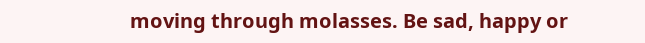moving through molasses. Be sad, happy or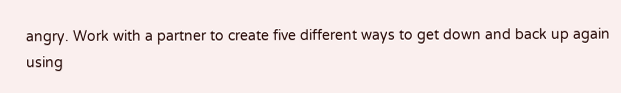angry. Work with a partner to create five different ways to get down and back up again using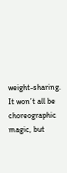weight-sharing. It won’t all be choreographic magic, but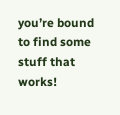you’re bound to find some stuff that works!